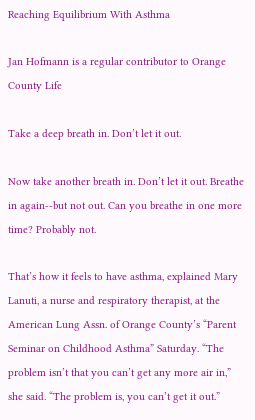Reaching Equilibrium With Asthma

Jan Hofmann is a regular contributor to Orange County Life

Take a deep breath in. Don’t let it out.

Now take another breath in. Don’t let it out. Breathe in again--but not out. Can you breathe in one more time? Probably not.

That’s how it feels to have asthma, explained Mary Lanuti, a nurse and respiratory therapist, at the American Lung Assn. of Orange County’s “Parent Seminar on Childhood Asthma” Saturday. “The problem isn’t that you can’t get any more air in,” she said. “The problem is, you can’t get it out.”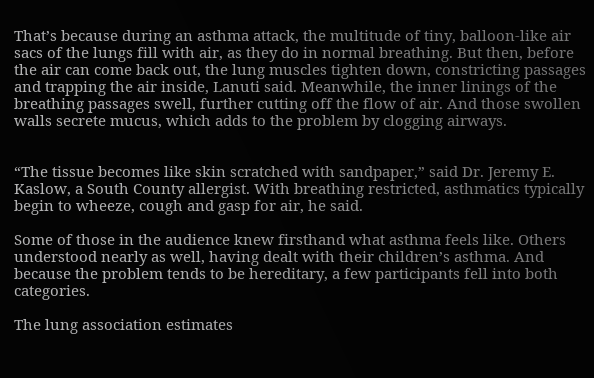That’s because during an asthma attack, the multitude of tiny, balloon-like air sacs of the lungs fill with air, as they do in normal breathing. But then, before the air can come back out, the lung muscles tighten down, constricting passages and trapping the air inside, Lanuti said. Meanwhile, the inner linings of the breathing passages swell, further cutting off the flow of air. And those swollen walls secrete mucus, which adds to the problem by clogging airways.


“The tissue becomes like skin scratched with sandpaper,” said Dr. Jeremy E. Kaslow, a South County allergist. With breathing restricted, asthmatics typically begin to wheeze, cough and gasp for air, he said.

Some of those in the audience knew firsthand what asthma feels like. Others understood nearly as well, having dealt with their children’s asthma. And because the problem tends to be hereditary, a few participants fell into both categories.

The lung association estimates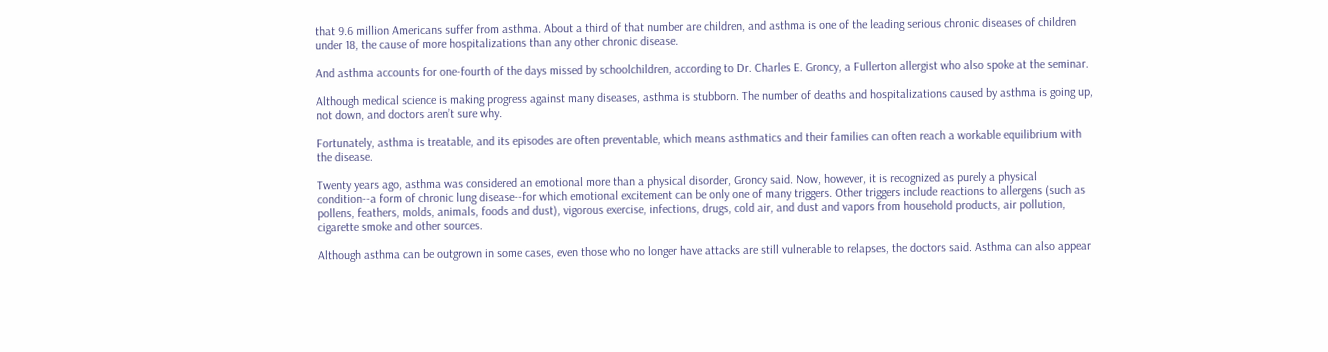that 9.6 million Americans suffer from asthma. About a third of that number are children, and asthma is one of the leading serious chronic diseases of children under 18, the cause of more hospitalizations than any other chronic disease.

And asthma accounts for one-fourth of the days missed by schoolchildren, according to Dr. Charles E. Groncy, a Fullerton allergist who also spoke at the seminar.

Although medical science is making progress against many diseases, asthma is stubborn. The number of deaths and hospitalizations caused by asthma is going up, not down, and doctors aren’t sure why.

Fortunately, asthma is treatable, and its episodes are often preventable, which means asthmatics and their families can often reach a workable equilibrium with the disease.

Twenty years ago, asthma was considered an emotional more than a physical disorder, Groncy said. Now, however, it is recognized as purely a physical condition--a form of chronic lung disease--for which emotional excitement can be only one of many triggers. Other triggers include reactions to allergens (such as pollens, feathers, molds, animals, foods and dust), vigorous exercise, infections, drugs, cold air, and dust and vapors from household products, air pollution, cigarette smoke and other sources.

Although asthma can be outgrown in some cases, even those who no longer have attacks are still vulnerable to relapses, the doctors said. Asthma can also appear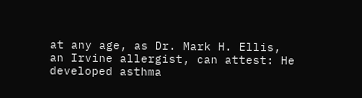at any age, as Dr. Mark H. Ellis, an Irvine allergist, can attest: He developed asthma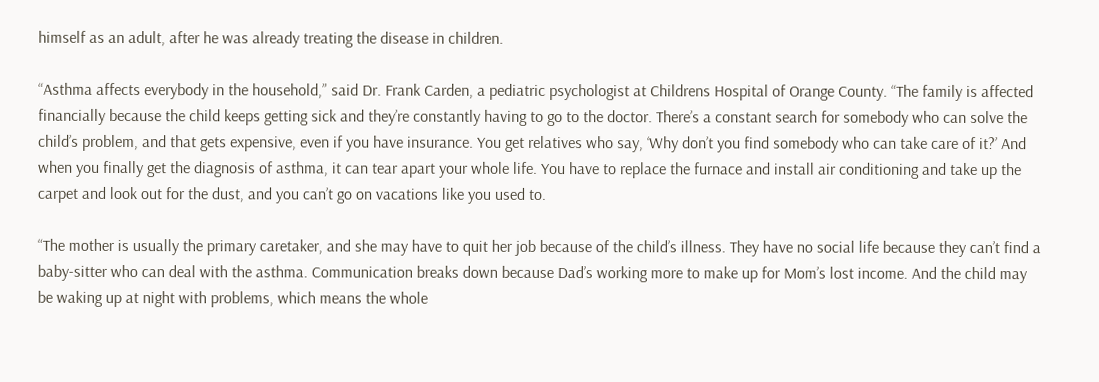himself as an adult, after he was already treating the disease in children.

“Asthma affects everybody in the household,” said Dr. Frank Carden, a pediatric psychologist at Childrens Hospital of Orange County. “The family is affected financially because the child keeps getting sick and they’re constantly having to go to the doctor. There’s a constant search for somebody who can solve the child’s problem, and that gets expensive, even if you have insurance. You get relatives who say, ‘Why don’t you find somebody who can take care of it?’ And when you finally get the diagnosis of asthma, it can tear apart your whole life. You have to replace the furnace and install air conditioning and take up the carpet and look out for the dust, and you can’t go on vacations like you used to.

“The mother is usually the primary caretaker, and she may have to quit her job because of the child’s illness. They have no social life because they can’t find a baby-sitter who can deal with the asthma. Communication breaks down because Dad’s working more to make up for Mom’s lost income. And the child may be waking up at night with problems, which means the whole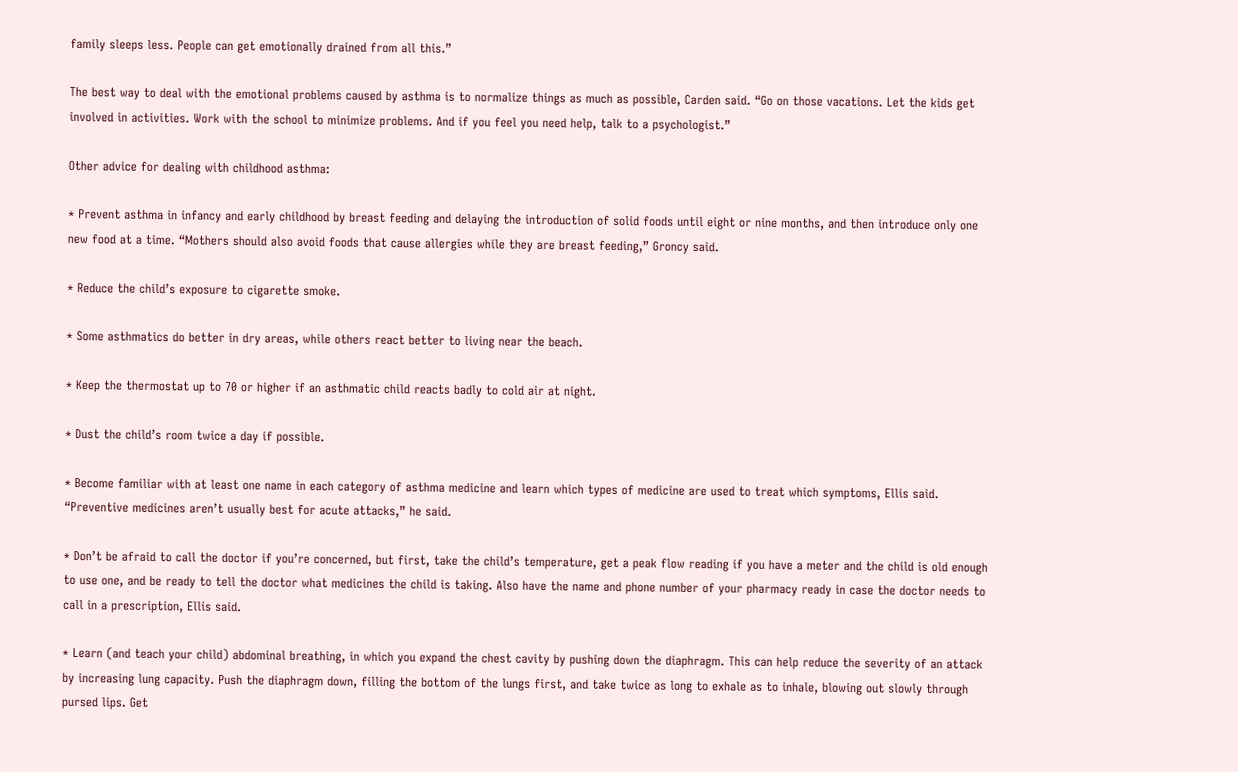family sleeps less. People can get emotionally drained from all this.”

The best way to deal with the emotional problems caused by asthma is to normalize things as much as possible, Carden said. “Go on those vacations. Let the kids get involved in activities. Work with the school to minimize problems. And if you feel you need help, talk to a psychologist.”

Other advice for dealing with childhood asthma:

* Prevent asthma in infancy and early childhood by breast feeding and delaying the introduction of solid foods until eight or nine months, and then introduce only one new food at a time. “Mothers should also avoid foods that cause allergies while they are breast feeding,” Groncy said.

* Reduce the child’s exposure to cigarette smoke.

* Some asthmatics do better in dry areas, while others react better to living near the beach.

* Keep the thermostat up to 70 or higher if an asthmatic child reacts badly to cold air at night.

* Dust the child’s room twice a day if possible.

* Become familiar with at least one name in each category of asthma medicine and learn which types of medicine are used to treat which symptoms, Ellis said. “Preventive medicines aren’t usually best for acute attacks,” he said.

* Don’t be afraid to call the doctor if you’re concerned, but first, take the child’s temperature, get a peak flow reading if you have a meter and the child is old enough to use one, and be ready to tell the doctor what medicines the child is taking. Also have the name and phone number of your pharmacy ready in case the doctor needs to call in a prescription, Ellis said.

* Learn (and teach your child) abdominal breathing, in which you expand the chest cavity by pushing down the diaphragm. This can help reduce the severity of an attack by increasing lung capacity. Push the diaphragm down, filling the bottom of the lungs first, and take twice as long to exhale as to inhale, blowing out slowly through pursed lips. Get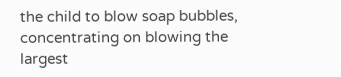the child to blow soap bubbles, concentrating on blowing the largest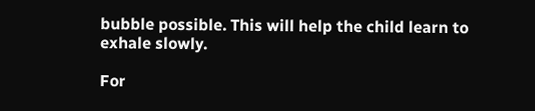bubble possible. This will help the child learn to exhale slowly.

For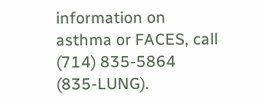information on asthma or FACES, call (714) 835-5864 (835-LUNG).